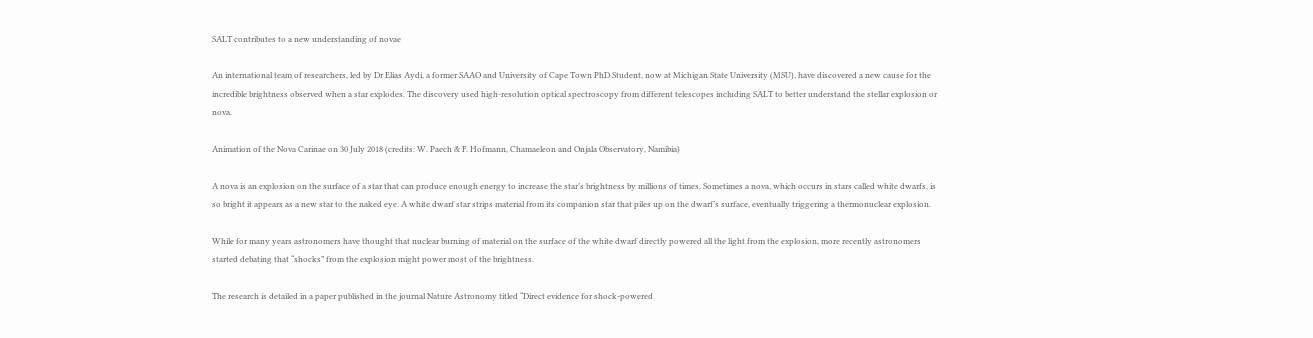SALT contributes to a new understanding of novae

An international team of researchers, led by Dr Elias Aydi, a former SAAO and University of Cape Town PhD Student, now at Michigan State University (MSU), have discovered a new cause for the incredible brightness observed when a star explodes. The discovery used high-resolution optical spectroscopy from different telescopes including SALT to better understand the stellar explosion or nova.

Animation of the Nova Carinae on 30 July 2018 (credits: W. Paech & F. Hofmann, Chamaeleon and Onjala Observatory, Namibia)

A nova is an explosion on the surface of a star that can produce enough energy to increase the star’s brightness by millions of times. Sometimes a nova, which occurs in stars called white dwarfs, is so bright it appears as a new star to the naked eye. A white dwarf star strips material from its companion star that piles up on the dwarf’s surface, eventually triggering a thermonuclear explosion.

While for many years astronomers have thought that nuclear burning of material on the surface of the white dwarf directly powered all the light from the explosion, more recently astronomers started debating that “shocks” from the explosion might power most of the brightness.

The research is detailed in a paper published in the journal Nature Astronomy titled “Direct evidence for shock-powered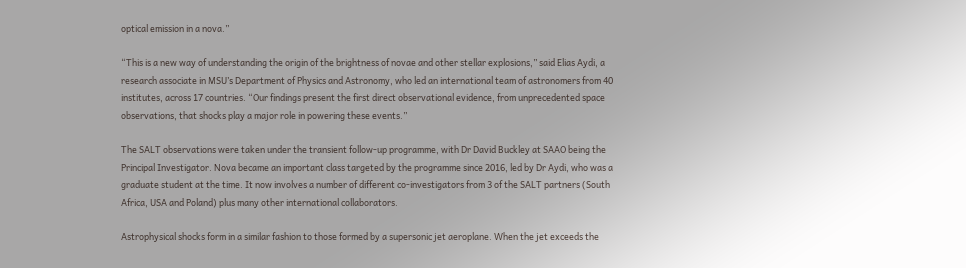optical emission in a nova.”

“This is a new way of understanding the origin of the brightness of novae and other stellar explosions,” said Elias Aydi, a research associate in MSU’s Department of Physics and Astronomy, who led an international team of astronomers from 40 institutes, across 17 countries. “Our findings present the first direct observational evidence, from unprecedented space observations, that shocks play a major role in powering these events.”

The SALT observations were taken under the transient follow-up programme, with Dr David Buckley at SAAO being the Principal Investigator. Nova became an important class targeted by the programme since 2016, led by Dr Aydi, who was a graduate student at the time. It now involves a number of different co-investigators from 3 of the SALT partners (South Africa, USA and Poland) plus many other international collaborators.

Astrophysical shocks form in a similar fashion to those formed by a supersonic jet aeroplane. When the jet exceeds the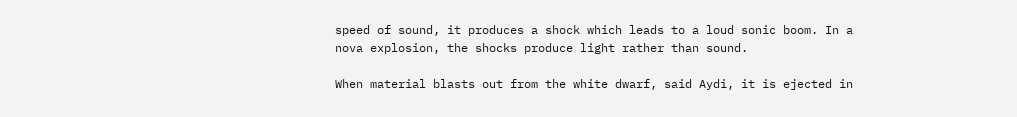speed of sound, it produces a shock which leads to a loud sonic boom. In a nova explosion, the shocks produce light rather than sound.

When material blasts out from the white dwarf, said Aydi, it is ejected in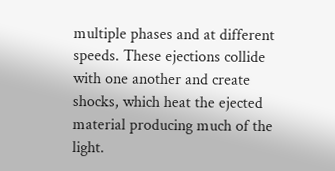multiple phases and at different speeds. These ejections collide with one another and create shocks, which heat the ejected material producing much of the light.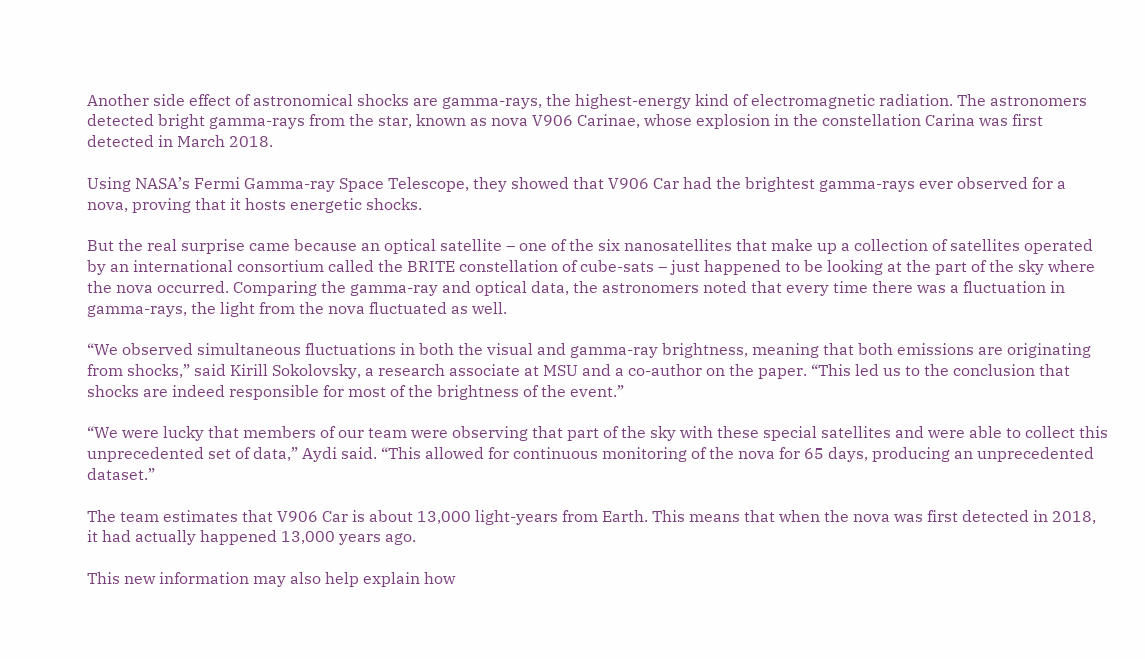Another side effect of astronomical shocks are gamma-rays, the highest-energy kind of electromagnetic radiation. The astronomers detected bright gamma-rays from the star, known as nova V906 Carinae, whose explosion in the constellation Carina was first detected in March 2018.

Using NASA’s Fermi Gamma-ray Space Telescope, they showed that V906 Car had the brightest gamma-rays ever observed for a nova, proving that it hosts energetic shocks.

But the real surprise came because an optical satellite – one of the six nanosatellites that make up a collection of satellites operated by an international consortium called the BRITE constellation of cube-sats – just happened to be looking at the part of the sky where the nova occurred. Comparing the gamma-ray and optical data, the astronomers noted that every time there was a fluctuation in gamma-rays, the light from the nova fluctuated as well.

“We observed simultaneous fluctuations in both the visual and gamma-ray brightness, meaning that both emissions are originating from shocks,” said Kirill Sokolovsky, a research associate at MSU and a co-author on the paper. “This led us to the conclusion that shocks are indeed responsible for most of the brightness of the event.”

“We were lucky that members of our team were observing that part of the sky with these special satellites and were able to collect this unprecedented set of data,” Aydi said. “This allowed for continuous monitoring of the nova for 65 days, producing an unprecedented dataset.”

The team estimates that V906 Car is about 13,000 light-years from Earth. This means that when the nova was first detected in 2018, it had actually happened 13,000 years ago.

This new information may also help explain how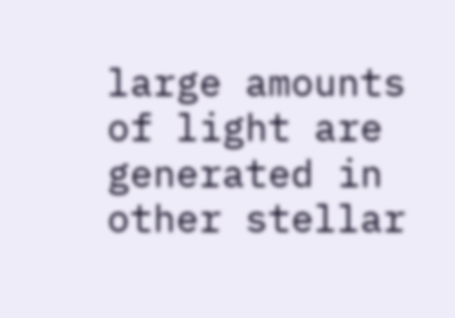large amounts of light are generated in other stellar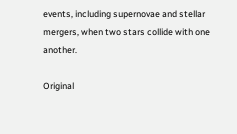events, including supernovae and stellar mergers, when two stars collide with one another.

Original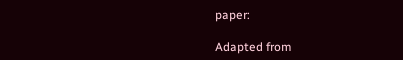paper:

Adapted from